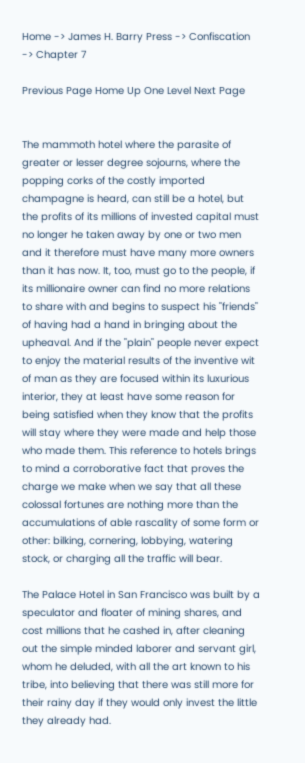Home -> James H. Barry Press -> Confiscation -> Chapter 7

Previous Page Home Up One Level Next Page


The mammoth hotel where the parasite of greater or lesser degree sojourns, where the popping corks of the costly imported champagne is heard, can still be a hotel, but the profits of its millions of invested capital must no longer he taken away by one or two men and it therefore must have many more owners than it has now. It, too, must go to the people, if its millionaire owner can find no more relations to share with and begins to suspect his "friends" of having had a hand in bringing about the upheaval. And if the "plain" people never expect to enjoy the material results of the inventive wit of man as they are focused within its luxurious interior, they at least have some reason for being satisfied when they know that the profits will stay where they were made and help those who made them. This reference to hotels brings to mind a corroborative fact that proves the charge we make when we say that all these colossal fortunes are nothing more than the accumulations of able rascality of some form or other: bilking, cornering, lobbying, watering stock, or charging all the traffic will bear.

The Palace Hotel in San Francisco was built by a speculator and floater of mining shares, and cost millions that he cashed in, after cleaning out the simple minded laborer and servant girl, whom he deluded, with all the art known to his tribe, into believing that there was still more for their rainy day if they would only invest the little they already had.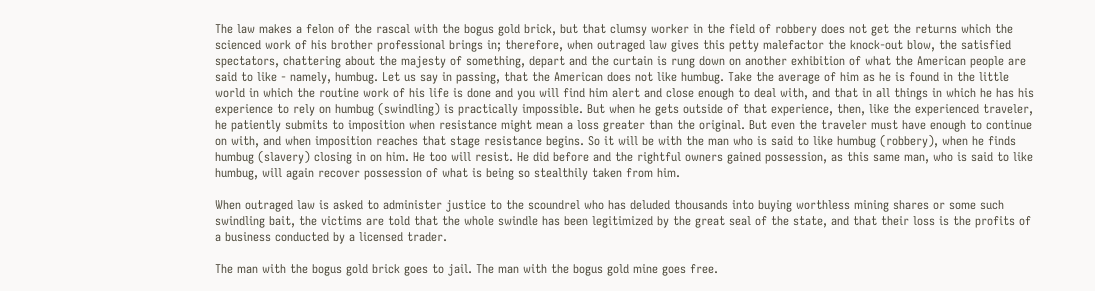The law makes a felon of the rascal with the bogus gold brick, but that clumsy worker in the field of robbery does not get the returns which the scienced work of his brother professional brings in; therefore, when outraged law gives this petty malefactor the knock-out blow, the satisfied spectators, chattering about the majesty of something, depart and the curtain is rung down on another exhibition of what the American people are said to like - namely, humbug. Let us say in passing, that the American does not like humbug. Take the average of him as he is found in the little world in which the routine work of his life is done and you will find him alert and close enough to deal with, and that in all things in which he has his experience to rely on humbug (swindling) is practically impossible. But when he gets outside of that experience, then, like the experienced traveler, he patiently submits to imposition when resistance might mean a loss greater than the original. But even the traveler must have enough to continue on with, and when imposition reaches that stage resistance begins. So it will be with the man who is said to like humbug (robbery), when he finds humbug (slavery) closing in on him. He too will resist. He did before and the rightful owners gained possession, as this same man, who is said to like humbug, will again recover possession of what is being so stealthily taken from him.

When outraged law is asked to administer justice to the scoundrel who has deluded thousands into buying worthless mining shares or some such swindling bait, the victims are told that the whole swindle has been legitimized by the great seal of the state, and that their loss is the profits of a business conducted by a licensed trader.

The man with the bogus gold brick goes to jail. The man with the bogus gold mine goes free.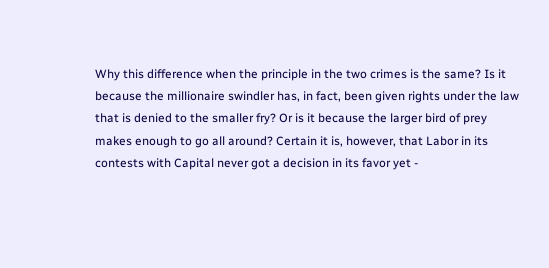Why this difference when the principle in the two crimes is the same? Is it because the millionaire swindler has, in fact, been given rights under the law that is denied to the smaller fry? Or is it because the larger bird of prey makes enough to go all around? Certain it is, however, that Labor in its contests with Capital never got a decision in its favor yet -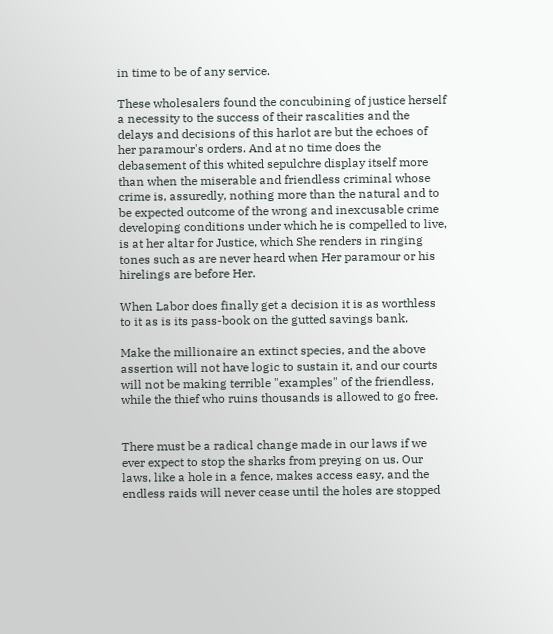in time to be of any service.

These wholesalers found the concubining of justice herself a necessity to the success of their rascalities and the delays and decisions of this harlot are but the echoes of her paramour's orders. And at no time does the debasement of this whited sepulchre display itself more than when the miserable and friendless criminal whose crime is, assuredly, nothing more than the natural and to be expected outcome of the wrong and inexcusable crime developing conditions under which he is compelled to live, is at her altar for Justice, which She renders in ringing tones such as are never heard when Her paramour or his hirelings are before Her.

When Labor does finally get a decision it is as worthless to it as is its pass-book on the gutted savings bank.

Make the millionaire an extinct species, and the above assertion will not have logic to sustain it, and our courts will not be making terrible "examples" of the friendless, while the thief who ruins thousands is allowed to go free.


There must be a radical change made in our laws if we ever expect to stop the sharks from preying on us. Our laws, like a hole in a fence, makes access easy, and the endless raids will never cease until the holes are stopped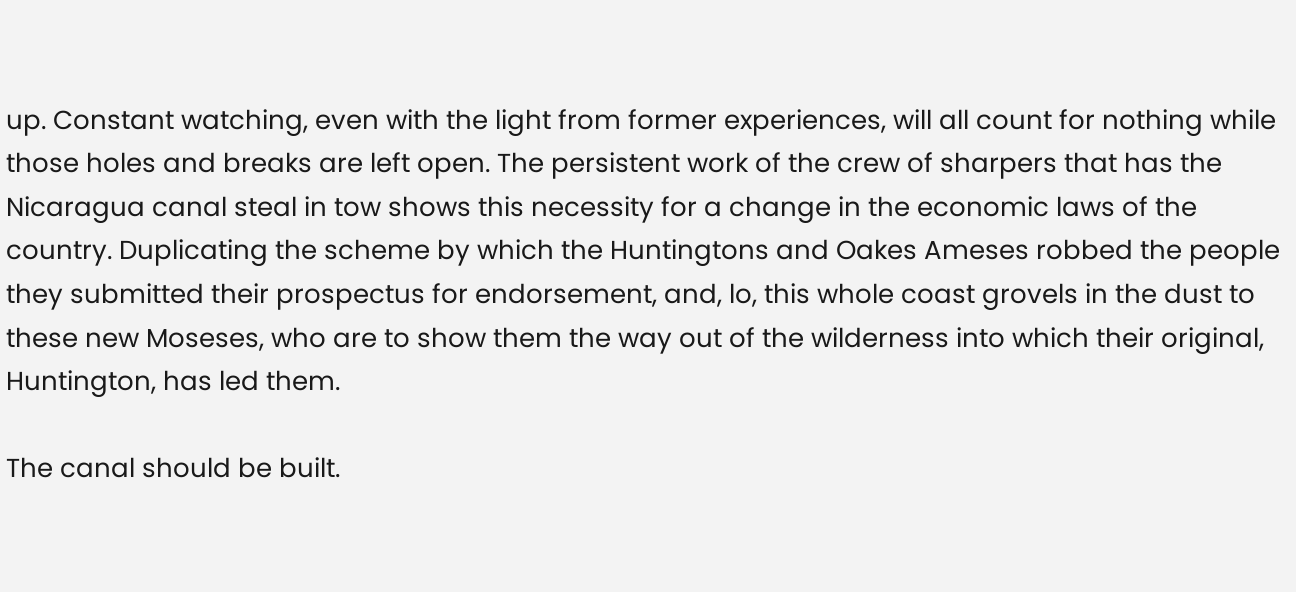up. Constant watching, even with the light from former experiences, will all count for nothing while those holes and breaks are left open. The persistent work of the crew of sharpers that has the Nicaragua canal steal in tow shows this necessity for a change in the economic laws of the country. Duplicating the scheme by which the Huntingtons and Oakes Ameses robbed the people they submitted their prospectus for endorsement, and, lo, this whole coast grovels in the dust to these new Moseses, who are to show them the way out of the wilderness into which their original, Huntington, has led them.

The canal should be built.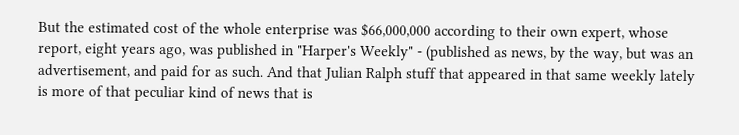But the estimated cost of the whole enterprise was $66,000,000 according to their own expert, whose report, eight years ago, was published in "Harper's Weekly" - (published as news, by the way, but was an advertisement, and paid for as such. And that Julian Ralph stuff that appeared in that same weekly lately is more of that peculiar kind of news that is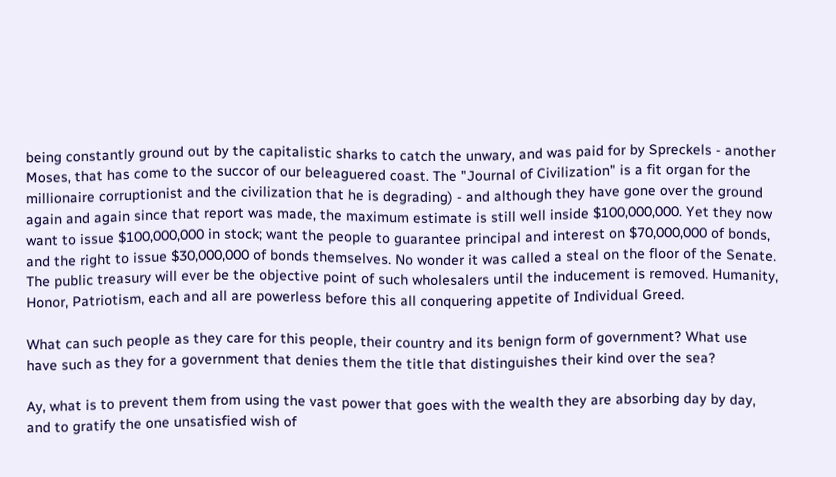being constantly ground out by the capitalistic sharks to catch the unwary, and was paid for by Spreckels - another Moses, that has come to the succor of our beleaguered coast. The "Journal of Civilization" is a fit organ for the millionaire corruptionist and the civilization that he is degrading) - and although they have gone over the ground again and again since that report was made, the maximum estimate is still well inside $100,000,000. Yet they now want to issue $100,000,000 in stock; want the people to guarantee principal and interest on $70,000,000 of bonds, and the right to issue $30,000,000 of bonds themselves. No wonder it was called a steal on the floor of the Senate. The public treasury will ever be the objective point of such wholesalers until the inducement is removed. Humanity, Honor, Patriotism, each and all are powerless before this all conquering appetite of Individual Greed.

What can such people as they care for this people, their country and its benign form of government? What use have such as they for a government that denies them the title that distinguishes their kind over the sea?

Ay, what is to prevent them from using the vast power that goes with the wealth they are absorbing day by day, and to gratify the one unsatisfied wish of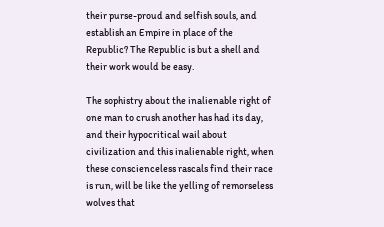their purse-proud and selfish souls, and establish an Empire in place of the Republic? The Republic is but a shell and their work would be easy.

The sophistry about the inalienable right of one man to crush another has had its day, and their hypocritical wail about civilization and this inalienable right, when these conscienceless rascals find their race is run, will be like the yelling of remorseless wolves that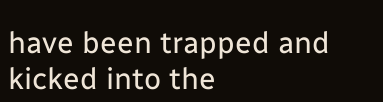have been trapped and kicked into the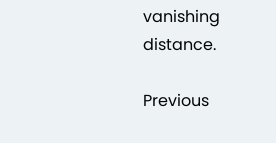vanishing distance.

Previous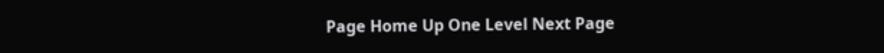Page Home Up One Level Next Page